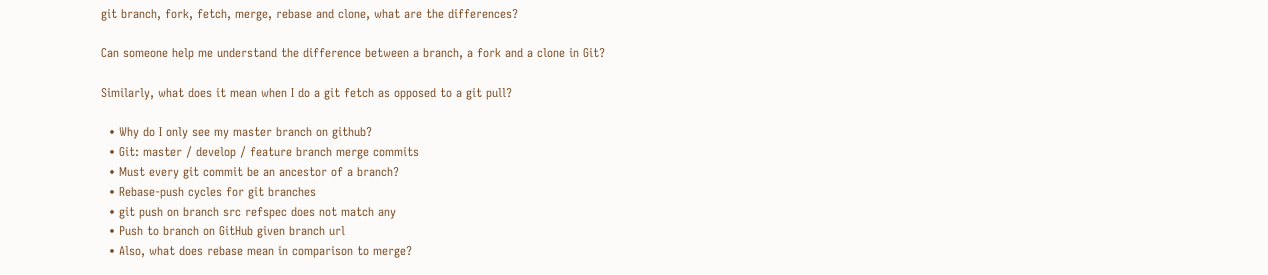git branch, fork, fetch, merge, rebase and clone, what are the differences?

Can someone help me understand the difference between a branch, a fork and a clone in Git?

Similarly, what does it mean when I do a git fetch as opposed to a git pull?

  • Why do I only see my master branch on github?
  • Git: master / develop / feature branch merge commits
  • Must every git commit be an ancestor of a branch?
  • Rebase-push cycles for git branches
  • git push on branch src refspec does not match any
  • Push to branch on GitHub given branch url
  • Also, what does rebase mean in comparison to merge?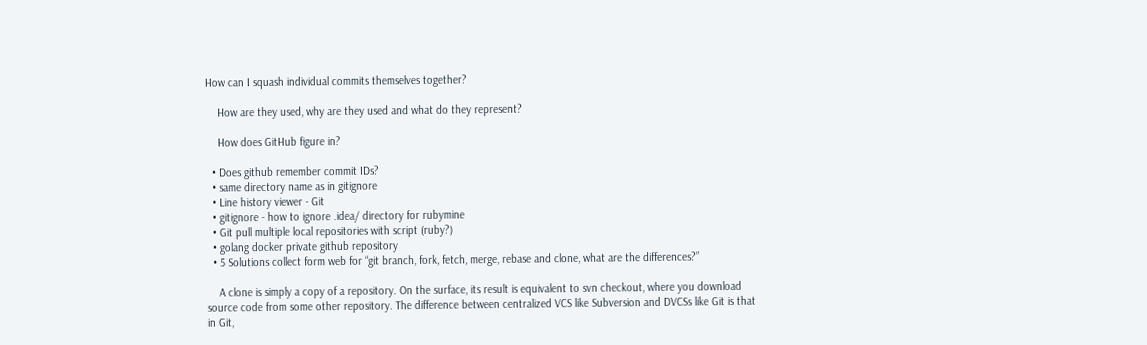How can I squash individual commits themselves together?

    How are they used, why are they used and what do they represent?

    How does GitHub figure in?

  • Does github remember commit IDs?
  • same directory name as in gitignore
  • Line history viewer - Git
  • gitignore - how to ignore .idea/ directory for rubymine
  • Git pull multiple local repositories with script (ruby?)
  • golang docker private github repository
  • 5 Solutions collect form web for “git branch, fork, fetch, merge, rebase and clone, what are the differences?”

    A clone is simply a copy of a repository. On the surface, its result is equivalent to svn checkout, where you download source code from some other repository. The difference between centralized VCS like Subversion and DVCSs like Git is that in Git,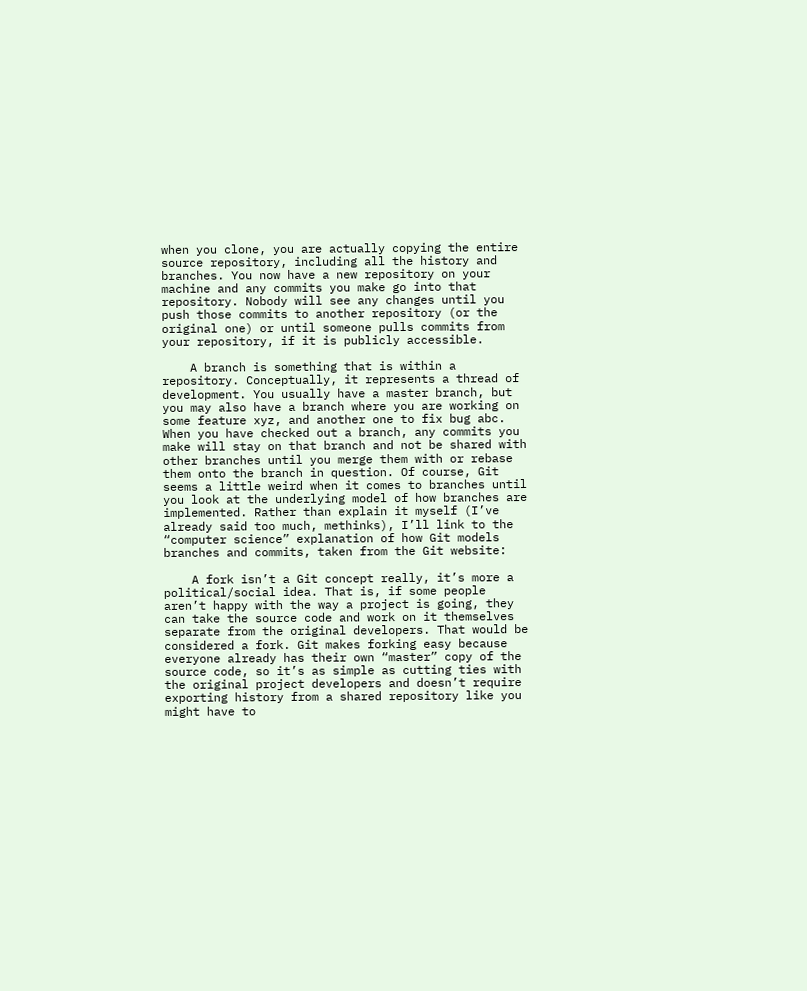when you clone, you are actually copying the entire source repository, including all the history and branches. You now have a new repository on your machine and any commits you make go into that repository. Nobody will see any changes until you push those commits to another repository (or the original one) or until someone pulls commits from your repository, if it is publicly accessible.

    A branch is something that is within a repository. Conceptually, it represents a thread of development. You usually have a master branch, but you may also have a branch where you are working on some feature xyz, and another one to fix bug abc. When you have checked out a branch, any commits you make will stay on that branch and not be shared with other branches until you merge them with or rebase them onto the branch in question. Of course, Git seems a little weird when it comes to branches until you look at the underlying model of how branches are implemented. Rather than explain it myself (I’ve already said too much, methinks), I’ll link to the “computer science” explanation of how Git models branches and commits, taken from the Git website:

    A fork isn’t a Git concept really, it’s more a political/social idea. That is, if some people aren’t happy with the way a project is going, they can take the source code and work on it themselves separate from the original developers. That would be considered a fork. Git makes forking easy because everyone already has their own “master” copy of the source code, so it’s as simple as cutting ties with the original project developers and doesn’t require exporting history from a shared repository like you might have to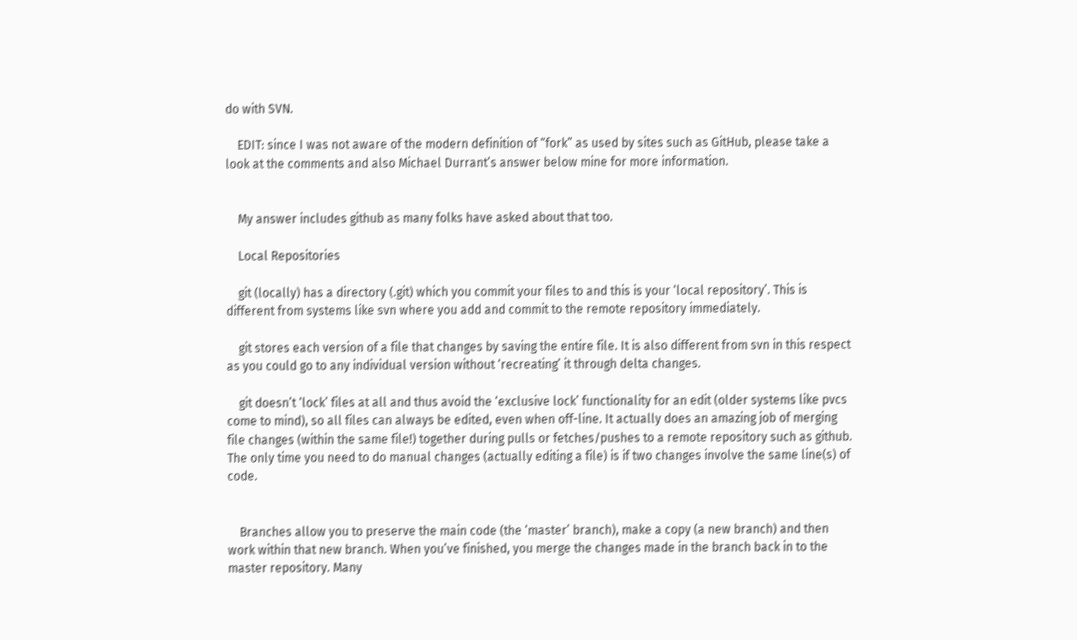do with SVN.

    EDIT: since I was not aware of the modern definition of “fork” as used by sites such as GitHub, please take a look at the comments and also Michael Durrant’s answer below mine for more information.


    My answer includes github as many folks have asked about that too.

    Local Repositories

    git (locally) has a directory (.git) which you commit your files to and this is your ‘local repository’. This is different from systems like svn where you add and commit to the remote repository immediately.

    git stores each version of a file that changes by saving the entire file. It is also different from svn in this respect as you could go to any individual version without ‘recreating’ it through delta changes.

    git doesn’t ‘lock’ files at all and thus avoid the ‘exclusive lock’ functionality for an edit (older systems like pvcs come to mind), so all files can always be edited, even when off-line. It actually does an amazing job of merging file changes (within the same file!) together during pulls or fetches/pushes to a remote repository such as github. The only time you need to do manual changes (actually editing a file) is if two changes involve the same line(s) of code.


    Branches allow you to preserve the main code (the ‘master’ branch), make a copy (a new branch) and then work within that new branch. When you’ve finished, you merge the changes made in the branch back in to the master repository. Many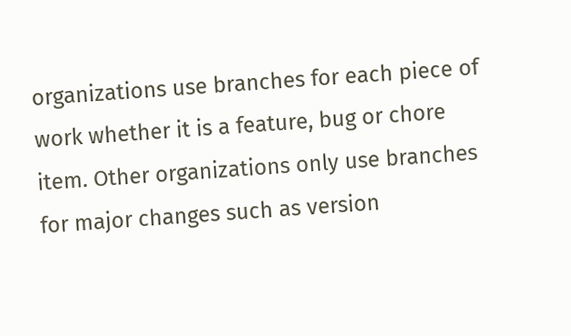organizations use branches for each piece of work whether it is a feature, bug or chore item. Other organizations only use branches for major changes such as version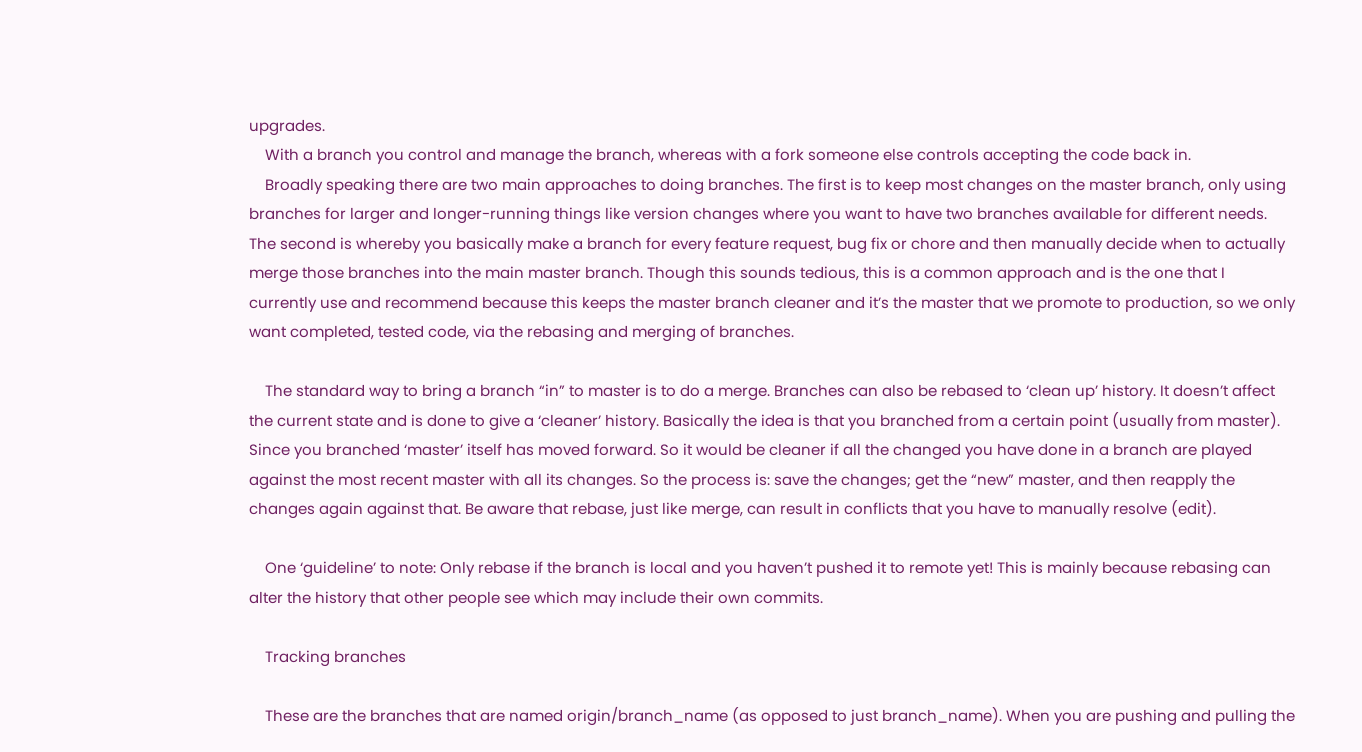upgrades.
    With a branch you control and manage the branch, whereas with a fork someone else controls accepting the code back in.
    Broadly speaking there are two main approaches to doing branches. The first is to keep most changes on the master branch, only using branches for larger and longer-running things like version changes where you want to have two branches available for different needs. The second is whereby you basically make a branch for every feature request, bug fix or chore and then manually decide when to actually merge those branches into the main master branch. Though this sounds tedious, this is a common approach and is the one that I currently use and recommend because this keeps the master branch cleaner and it’s the master that we promote to production, so we only want completed, tested code, via the rebasing and merging of branches.

    The standard way to bring a branch “in” to master is to do a merge. Branches can also be rebased to ‘clean up’ history. It doesn’t affect the current state and is done to give a ‘cleaner’ history. Basically the idea is that you branched from a certain point (usually from master). Since you branched ‘master’ itself has moved forward. So it would be cleaner if all the changed you have done in a branch are played against the most recent master with all its changes. So the process is: save the changes; get the “new” master, and then reapply the changes again against that. Be aware that rebase, just like merge, can result in conflicts that you have to manually resolve (edit).

    One ‘guideline’ to note: Only rebase if the branch is local and you haven’t pushed it to remote yet! This is mainly because rebasing can alter the history that other people see which may include their own commits.

    Tracking branches

    These are the branches that are named origin/branch_name (as opposed to just branch_name). When you are pushing and pulling the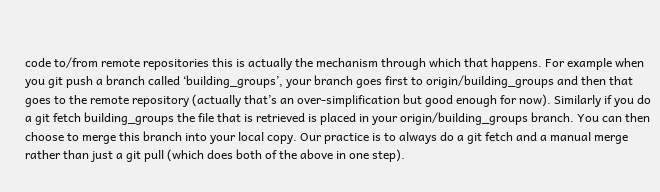code to/from remote repositories this is actually the mechanism through which that happens. For example when you git push a branch called ‘building_groups’, your branch goes first to origin/building_groups and then that goes to the remote repository (actually that’s an over-simplification but good enough for now). Similarly if you do a git fetch building_groups the file that is retrieved is placed in your origin/building_groups branch. You can then choose to merge this branch into your local copy. Our practice is to always do a git fetch and a manual merge rather than just a git pull (which does both of the above in one step).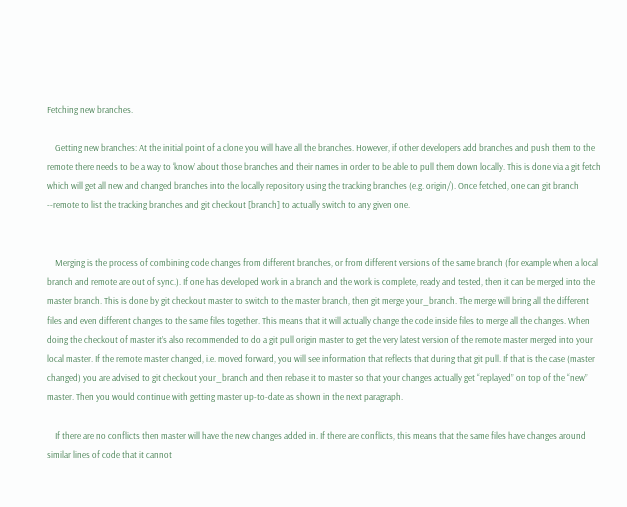Fetching new branches.

    Getting new branches: At the initial point of a clone you will have all the branches. However, if other developers add branches and push them to the remote there needs to be a way to ‘know’ about those branches and their names in order to be able to pull them down locally. This is done via a git fetch which will get all new and changed branches into the locally repository using the tracking branches (e.g. origin/). Once fetched, one can git branch --remote to list the tracking branches and git checkout [branch] to actually switch to any given one.


    Merging is the process of combining code changes from different branches, or from different versions of the same branch (for example when a local branch and remote are out of sync.). If one has developed work in a branch and the work is complete, ready and tested, then it can be merged into the master branch. This is done by git checkout master to switch to the master branch, then git merge your_branch. The merge will bring all the different files and even different changes to the same files together. This means that it will actually change the code inside files to merge all the changes. When doing the checkout of master it’s also recommended to do a git pull origin master to get the very latest version of the remote master merged into your local master. If the remote master changed, i.e. moved forward, you will see information that reflects that during that git pull. If that is the case (master changed) you are advised to git checkout your_branch and then rebase it to master so that your changes actually get “replayed” on top of the “new” master. Then you would continue with getting master up-to-date as shown in the next paragraph.

    If there are no conflicts then master will have the new changes added in. If there are conflicts, this means that the same files have changes around similar lines of code that it cannot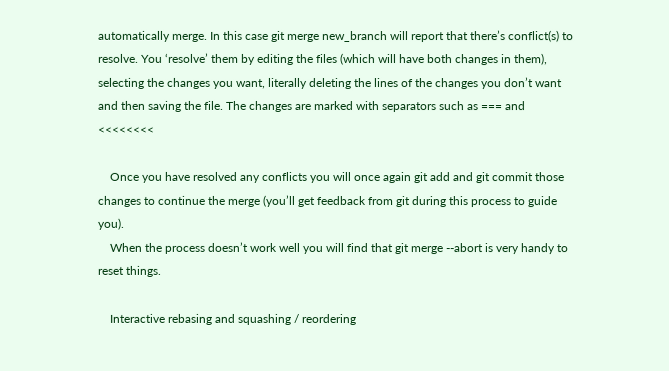automatically merge. In this case git merge new_branch will report that there’s conflict(s) to resolve. You ‘resolve’ them by editing the files (which will have both changes in them), selecting the changes you want, literally deleting the lines of the changes you don’t want and then saving the file. The changes are marked with separators such as === and <<<<<<<<

    Once you have resolved any conflicts you will once again git add and git commit those changes to continue the merge (you’ll get feedback from git during this process to guide you).
    When the process doesn’t work well you will find that git merge --abort is very handy to reset things.

    Interactive rebasing and squashing / reordering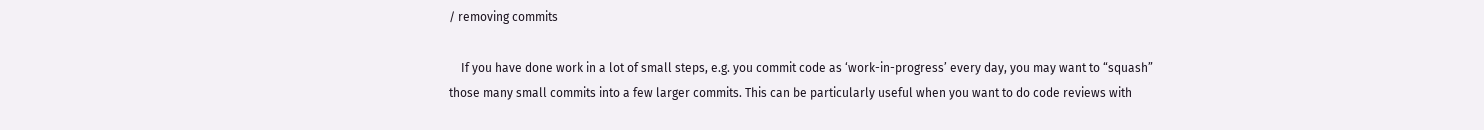/ removing commits

    If you have done work in a lot of small steps, e.g. you commit code as ‘work-in-progress’ every day, you may want to “squash” those many small commits into a few larger commits. This can be particularly useful when you want to do code reviews with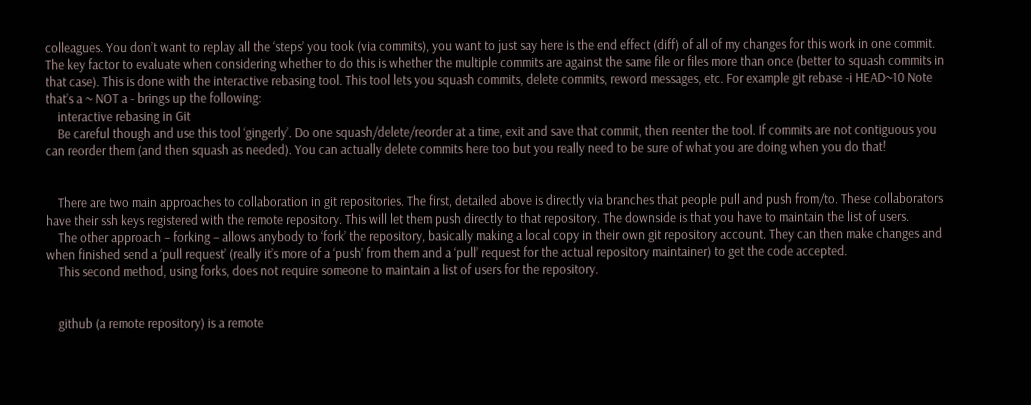colleagues. You don’t want to replay all the ‘steps’ you took (via commits), you want to just say here is the end effect (diff) of all of my changes for this work in one commit. The key factor to evaluate when considering whether to do this is whether the multiple commits are against the same file or files more than once (better to squash commits in that case). This is done with the interactive rebasing tool. This tool lets you squash commits, delete commits, reword messages, etc. For example git rebase -i HEAD~10 Note that’s a ~ NOT a - brings up the following:
    interactive rebasing in Git
    Be careful though and use this tool ‘gingerly’. Do one squash/delete/reorder at a time, exit and save that commit, then reenter the tool. If commits are not contiguous you can reorder them (and then squash as needed). You can actually delete commits here too but you really need to be sure of what you are doing when you do that!


    There are two main approaches to collaboration in git repositories. The first, detailed above is directly via branches that people pull and push from/to. These collaborators have their ssh keys registered with the remote repository. This will let them push directly to that repository. The downside is that you have to maintain the list of users.
    The other approach – forking – allows anybody to ‘fork’ the repository, basically making a local copy in their own git repository account. They can then make changes and when finished send a ‘pull request’ (really it’s more of a ‘push’ from them and a ‘pull’ request for the actual repository maintainer) to get the code accepted.
    This second method, using forks, does not require someone to maintain a list of users for the repository.


    github (a remote repository) is a remote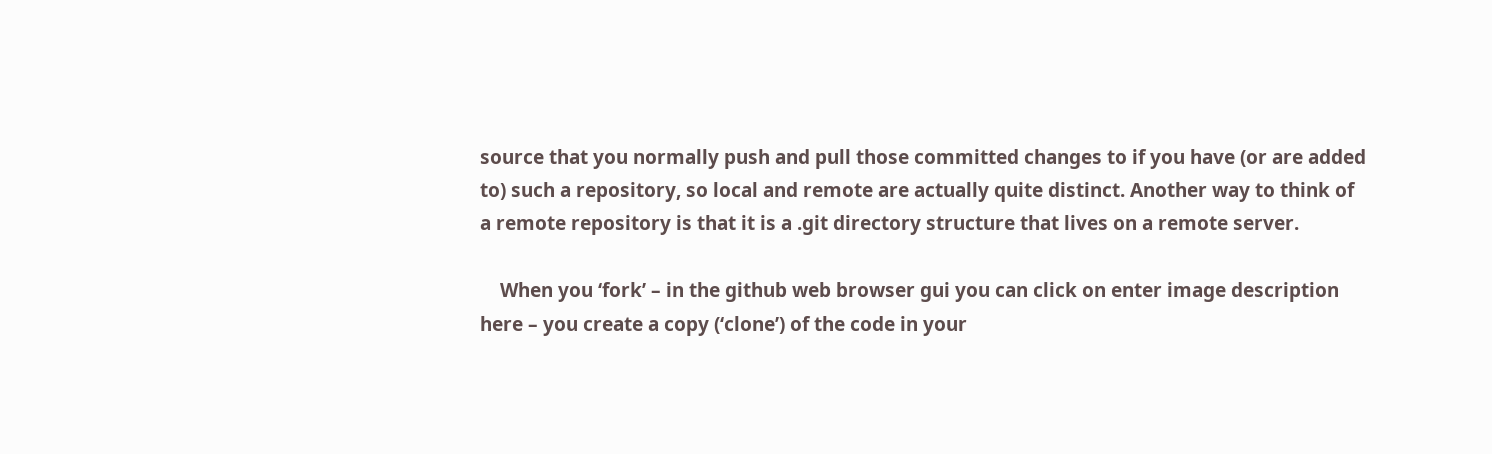source that you normally push and pull those committed changes to if you have (or are added to) such a repository, so local and remote are actually quite distinct. Another way to think of a remote repository is that it is a .git directory structure that lives on a remote server.

    When you ‘fork’ – in the github web browser gui you can click on enter image description here – you create a copy (‘clone’) of the code in your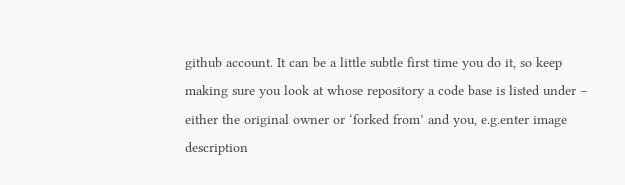github account. It can be a little subtle first time you do it, so keep making sure you look at whose repository a code base is listed under – either the original owner or ‘forked from’ and you, e.g.enter image description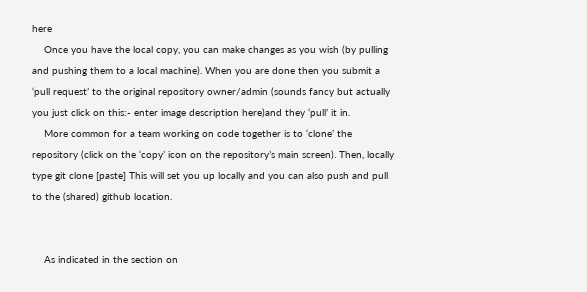here
    Once you have the local copy, you can make changes as you wish (by pulling and pushing them to a local machine). When you are done then you submit a ‘pull request’ to the original repository owner/admin (sounds fancy but actually you just click on this:- enter image description here)and they ‘pull’ it in.
    More common for a team working on code together is to ‘clone’ the repository (click on the ‘copy’ icon on the repository’s main screen). Then, locally type git clone [paste] This will set you up locally and you can also push and pull to the (shared) github location.


    As indicated in the section on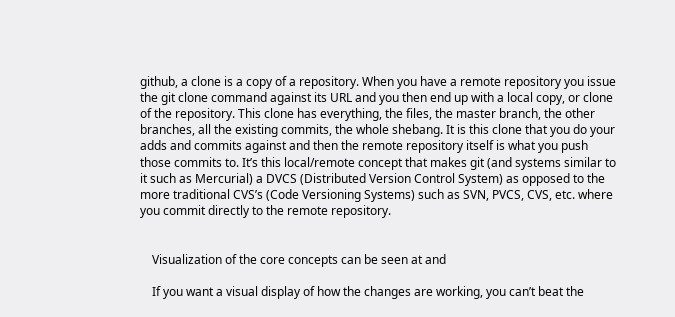github, a clone is a copy of a repository. When you have a remote repository you issue the git clone command against its URL and you then end up with a local copy, or clone of the repository. This clone has everything, the files, the master branch, the other branches, all the existing commits, the whole shebang. It is this clone that you do your adds and commits against and then the remote repository itself is what you push those commits to. It’s this local/remote concept that makes git (and systems similar to it such as Mercurial) a DVCS (Distributed Version Control System) as opposed to the more traditional CVS’s (Code Versioning Systems) such as SVN, PVCS, CVS, etc. where you commit directly to the remote repository.


    Visualization of the core concepts can be seen at and

    If you want a visual display of how the changes are working, you can’t beat the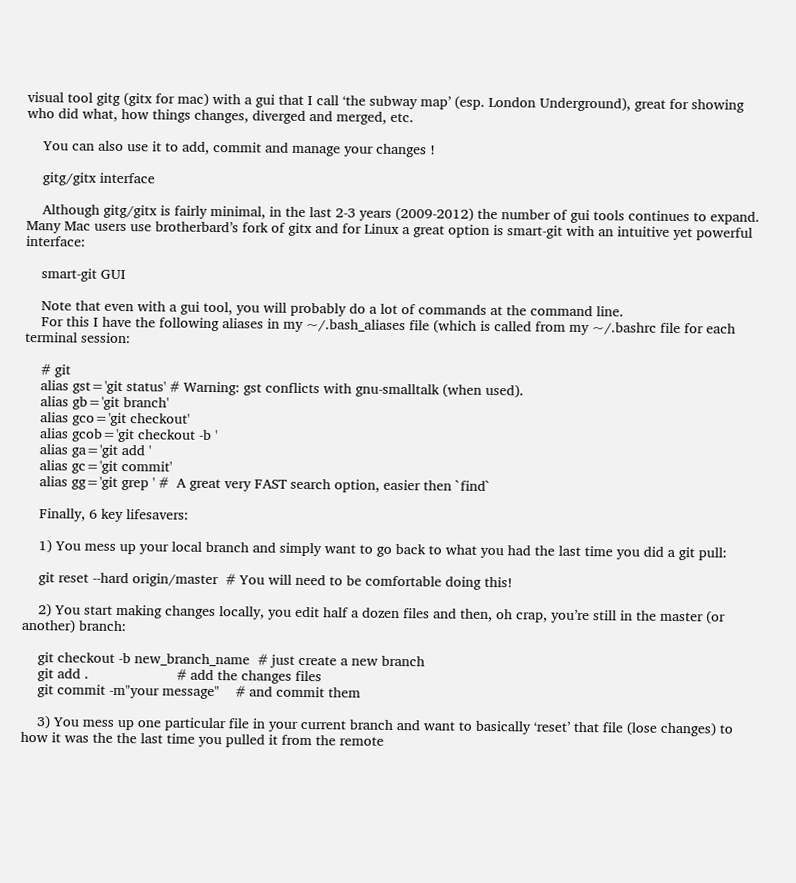visual tool gitg (gitx for mac) with a gui that I call ‘the subway map’ (esp. London Underground), great for showing who did what, how things changes, diverged and merged, etc.

    You can also use it to add, commit and manage your changes !

    gitg/gitx interface

    Although gitg/gitx is fairly minimal, in the last 2-3 years (2009-2012) the number of gui tools continues to expand. Many Mac users use brotherbard’s fork of gitx and for Linux a great option is smart-git with an intuitive yet powerful interface:

    smart-git GUI

    Note that even with a gui tool, you will probably do a lot of commands at the command line.
    For this I have the following aliases in my ~/.bash_aliases file (which is called from my ~/.bashrc file for each terminal session:

    # git
    alias gst='git status' # Warning: gst conflicts with gnu-smalltalk (when used).
    alias gb='git branch'
    alias gco='git checkout'
    alias gcob='git checkout -b '
    alias ga='git add '
    alias gc='git commit'
    alias gg='git grep ' #  A great very FAST search option, easier then `find`

    Finally, 6 key lifesavers:

    1) You mess up your local branch and simply want to go back to what you had the last time you did a git pull:

    git reset --hard origin/master  # You will need to be comfortable doing this!

    2) You start making changes locally, you edit half a dozen files and then, oh crap, you’re still in the master (or another) branch:

    git checkout -b new_branch_name  # just create a new branch
    git add .                      # add the changes files
    git commit -m"your message"    # and commit them

    3) You mess up one particular file in your current branch and want to basically ‘reset’ that file (lose changes) to how it was the the last time you pulled it from the remote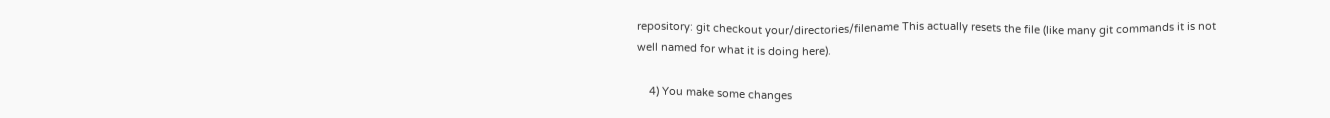repository: git checkout your/directories/filename This actually resets the file (like many git commands it is not well named for what it is doing here).

    4) You make some changes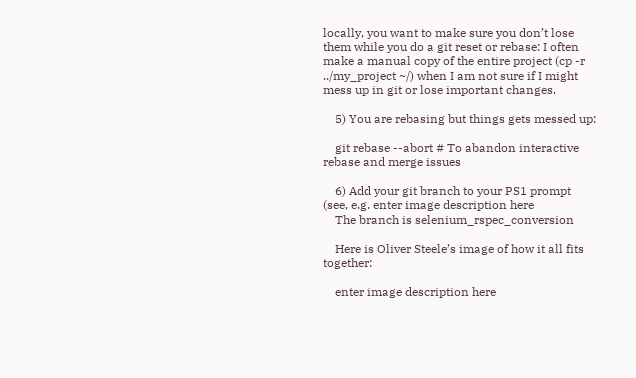locally, you want to make sure you don’t lose them while you do a git reset or rebase: I often make a manual copy of the entire project (cp -r ../my_project ~/) when I am not sure if I might mess up in git or lose important changes.

    5) You are rebasing but things gets messed up:

    git rebase --abort # To abandon interactive rebase and merge issues

    6) Add your git branch to your PS1 prompt (see, e.g. enter image description here
    The branch is selenium_rspec_conversion

    Here is Oliver Steele’s image of how it all fits together:

    enter image description here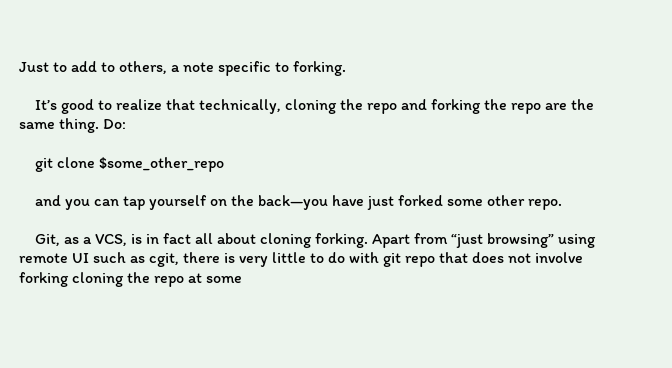Just to add to others, a note specific to forking.

    It’s good to realize that technically, cloning the repo and forking the repo are the same thing. Do:

    git clone $some_other_repo

    and you can tap yourself on the back—you have just forked some other repo.

    Git, as a VCS, is in fact all about cloning forking. Apart from “just browsing” using remote UI such as cgit, there is very little to do with git repo that does not involve forking cloning the repo at some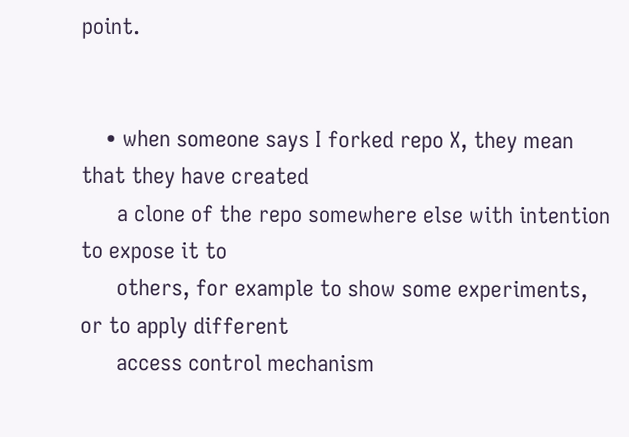point.


    • when someone says I forked repo X, they mean that they have created
      a clone of the repo somewhere else with intention to expose it to
      others, for example to show some experiments, or to apply different
      access control mechanism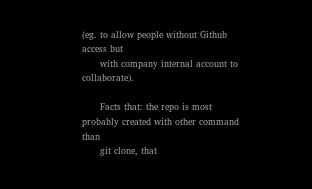(eg. to allow people without Github access but
      with company internal account to collaborate).

      Facts that: the repo is most probably created with other command than
      git clone, that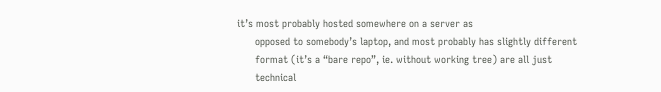it’s most probably hosted somewhere on a server as
      opposed to somebody’s laptop, and most probably has slightly different
      format (it’s a “bare repo”, ie. without working tree) are all just
      technical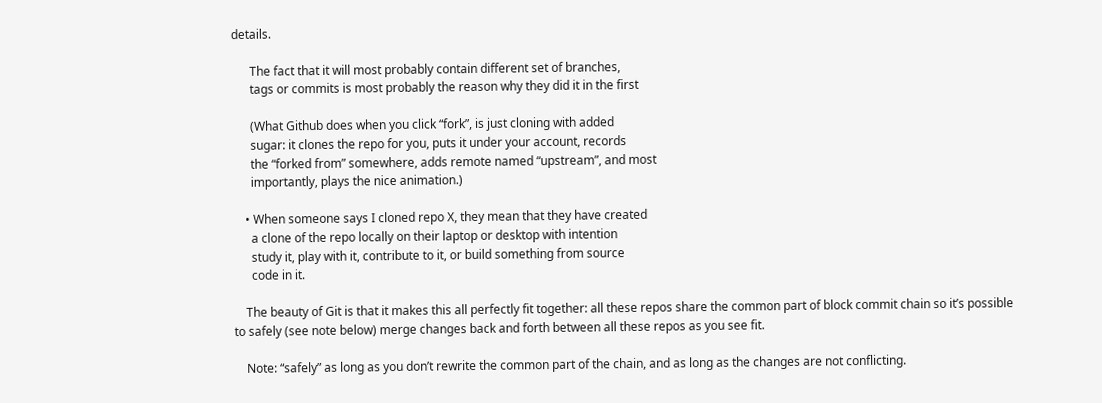details.

      The fact that it will most probably contain different set of branches,
      tags or commits is most probably the reason why they did it in the first

      (What Github does when you click “fork”, is just cloning with added
      sugar: it clones the repo for you, puts it under your account, records
      the “forked from” somewhere, adds remote named “upstream”, and most
      importantly, plays the nice animation.)

    • When someone says I cloned repo X, they mean that they have created
      a clone of the repo locally on their laptop or desktop with intention
      study it, play with it, contribute to it, or build something from source
      code in it.

    The beauty of Git is that it makes this all perfectly fit together: all these repos share the common part of block commit chain so it’s possible to safely (see note below) merge changes back and forth between all these repos as you see fit.

    Note: “safely” as long as you don’t rewrite the common part of the chain, and as long as the changes are not conflicting.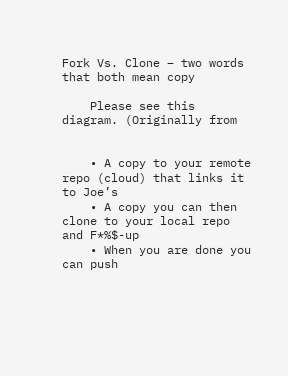Fork Vs. Clone – two words that both mean copy

    Please see this diagram. (Originally from


    • A copy to your remote repo (cloud) that links it to Joe’s
    • A copy you can then clone to your local repo and F*%$-up
    • When you are done you can push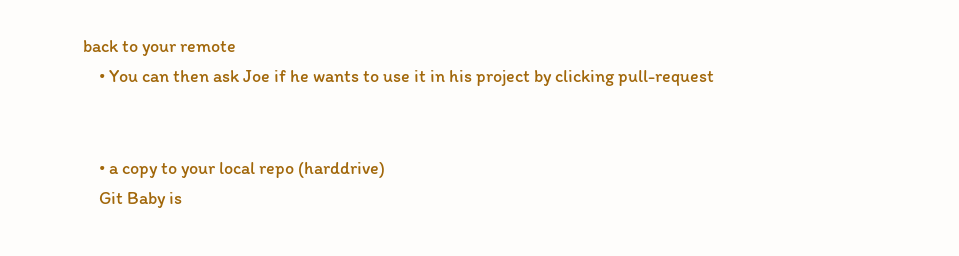back to your remote
    • You can then ask Joe if he wants to use it in his project by clicking pull-request


    • a copy to your local repo (harddrive)
    Git Baby is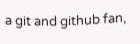a git and github fan,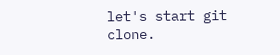let's start git clone.